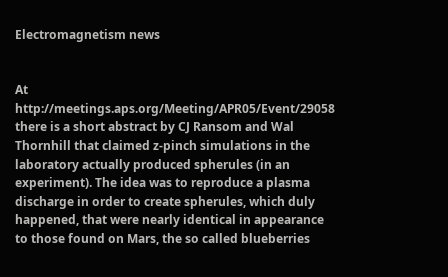Electromagnetism news


At http://meetings.aps.org/Meeting/APR05/Event/29058 there is a short abstract by CJ Ransom and Wal Thornhill that claimed z-pinch simulations in the laboratory actually produced spherules (in an experiment). The idea was to reproduce a plasma discharge in order to create spherules, which duly happened, that were nearly identical in appearance to those found on Mars, the so called blueberries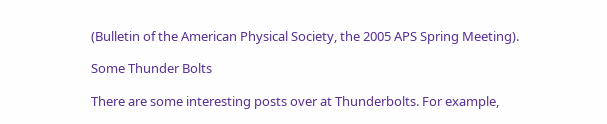(Bulletin of the American Physical Society, the 2005 APS Spring Meeting).

Some Thunder Bolts

There are some interesting posts over at Thunderbolts. For example,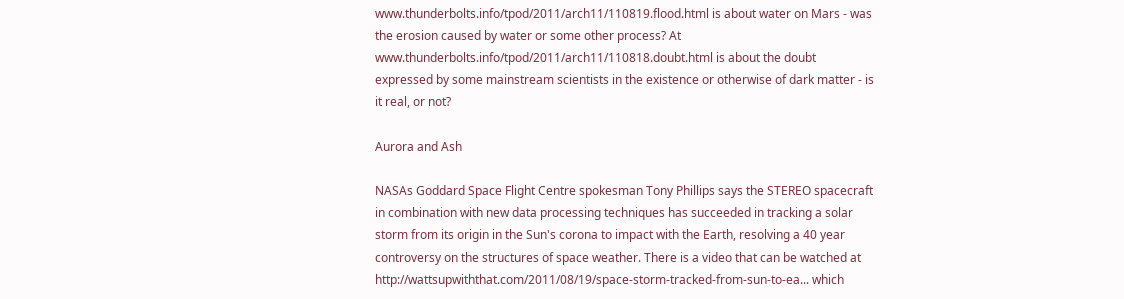www.thunderbolts.info/tpod/2011/arch11/110819.flood.html is about water on Mars - was the erosion caused by water or some other process? At www.thunderbolts.info/tpod/2011/arch11/110818.doubt.html is about the doubt expressed by some mainstream scientists in the existence or otherwise of dark matter - is it real, or not?

Aurora and Ash

NASAs Goddard Space Flight Centre spokesman Tony Phillips says the STEREO spacecraft in combination with new data processing techniques has succeeded in tracking a solar storm from its origin in the Sun's corona to impact with the Earth, resolving a 40 year controversy on the structures of space weather. There is a video that can be watched at http://wattsupwiththat.com/2011/08/19/space-storm-tracked-from-sun-to-ea... which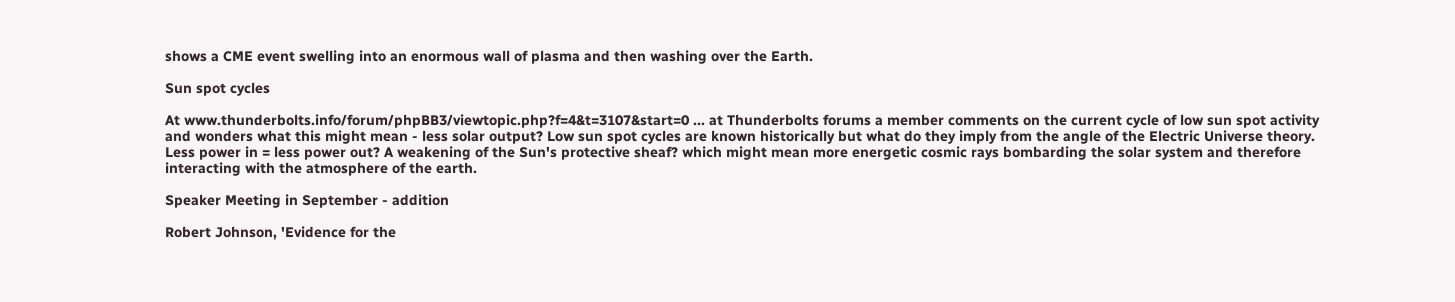shows a CME event swelling into an enormous wall of plasma and then washing over the Earth.

Sun spot cycles

At www.thunderbolts.info/forum/phpBB3/viewtopic.php?f=4&t=3107&start=0 ... at Thunderbolts forums a member comments on the current cycle of low sun spot activity and wonders what this might mean - less solar output? Low sun spot cycles are known historically but what do they imply from the angle of the Electric Universe theory. Less power in = less power out? A weakening of the Sun's protective sheaf? which might mean more energetic cosmic rays bombarding the solar system and therefore interacting with the atmosphere of the earth.

Speaker Meeting in September - addition

Robert Johnson, 'Evidence for the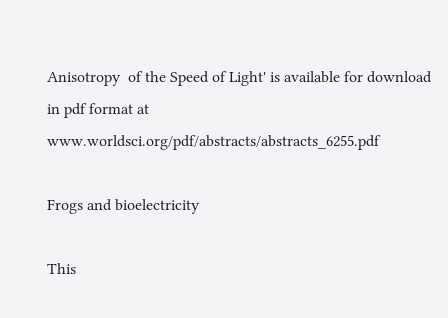Anisotropy  of the Speed of Light' is available for download in pdf format at www.worldsci.org/pdf/abstracts/abstracts_6255.pdf

Frogs and bioelectricity

This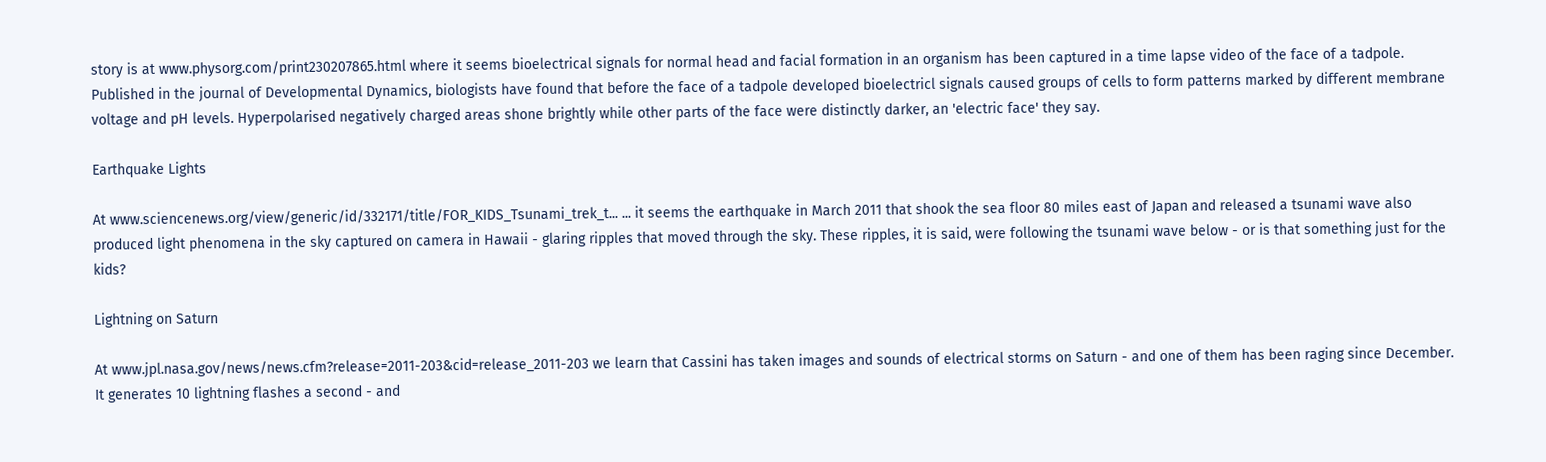story is at www.physorg.com/print230207865.html where it seems bioelectrical signals for normal head and facial formation in an organism has been captured in a time lapse video of the face of a tadpole. Published in the journal of Developmental Dynamics, biologists have found that before the face of a tadpole developed bioelectricl signals caused groups of cells to form patterns marked by different membrane voltage and pH levels. Hyperpolarised negatively charged areas shone brightly while other parts of the face were distinctly darker, an 'electric face' they say.

Earthquake Lights

At www.sciencenews.org/view/generic/id/332171/title/FOR_KIDS_Tsunami_trek_t... ... it seems the earthquake in March 2011 that shook the sea floor 80 miles east of Japan and released a tsunami wave also produced light phenomena in the sky captured on camera in Hawaii - glaring ripples that moved through the sky. These ripples, it is said, were following the tsunami wave below - or is that something just for the kids?

Lightning on Saturn

At www.jpl.nasa.gov/news/news.cfm?release=2011-203&cid=release_2011-203 we learn that Cassini has taken images and sounds of electrical storms on Saturn - and one of them has been raging since December. It generates 10 lightning flashes a second - and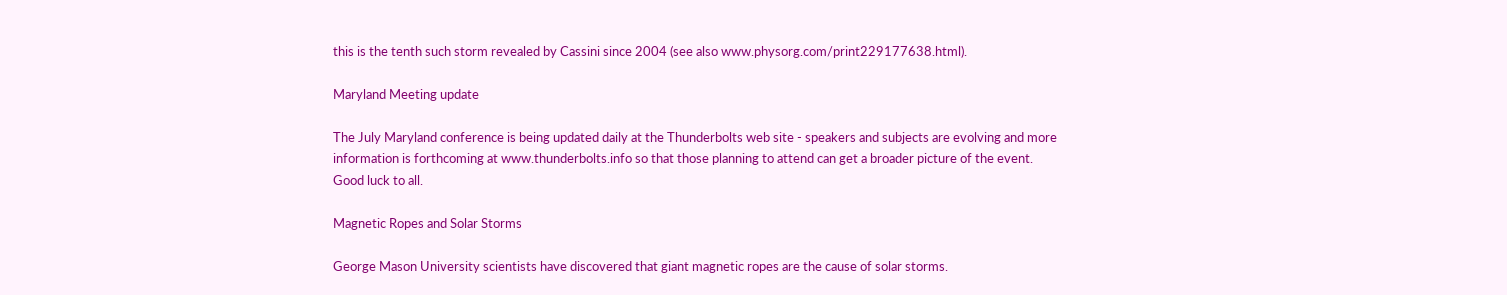this is the tenth such storm revealed by Cassini since 2004 (see also www.physorg.com/print229177638.html).

Maryland Meeting update

The July Maryland conference is being updated daily at the Thunderbolts web site - speakers and subjects are evolving and more information is forthcoming at www.thunderbolts.info so that those planning to attend can get a broader picture of the event. Good luck to all.

Magnetic Ropes and Solar Storms

George Mason University scientists have discovered that giant magnetic ropes are the cause of solar storms.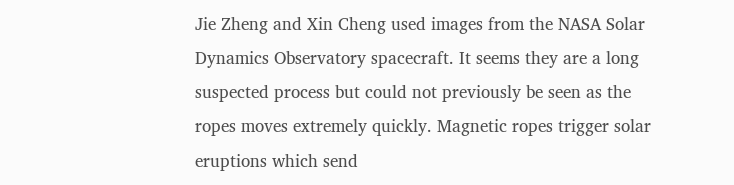Jie Zheng and Xin Cheng used images from the NASA Solar Dynamics Observatory spacecraft. It seems they are a long suspected process but could not previously be seen as the ropes moves extremely quickly. Magnetic ropes trigger solar eruptions which send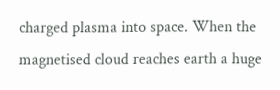charged plasma into space. When the magnetised cloud reaches earth a huge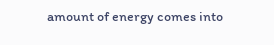amount of energy comes into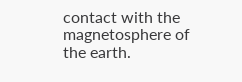contact with the magnetosphere of the earth.